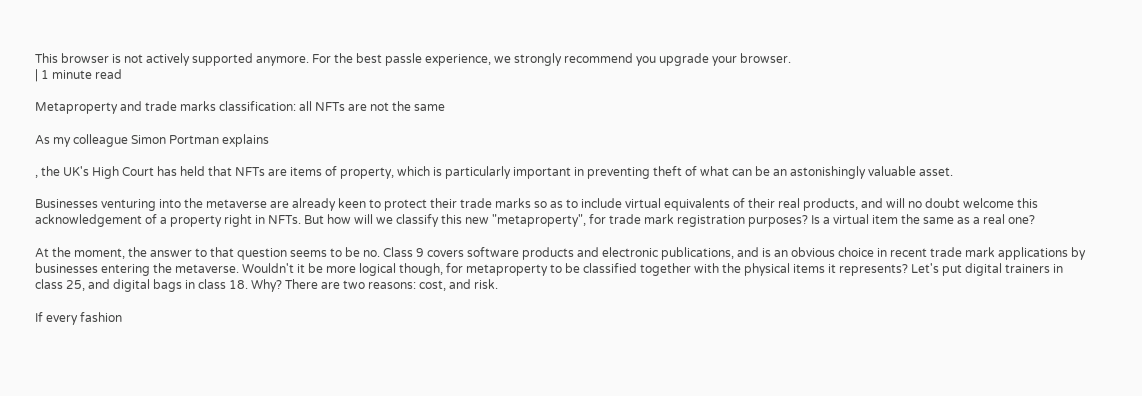This browser is not actively supported anymore. For the best passle experience, we strongly recommend you upgrade your browser.
| 1 minute read

Metaproperty and trade marks classification: all NFTs are not the same

As my colleague Simon Portman explains

, the UK's High Court has held that NFTs are items of property, which is particularly important in preventing theft of what can be an astonishingly valuable asset.

Businesses venturing into the metaverse are already keen to protect their trade marks so as to include virtual equivalents of their real products, and will no doubt welcome this acknowledgement of a property right in NFTs. But how will we classify this new "metaproperty", for trade mark registration purposes? Is a virtual item the same as a real one?

At the moment, the answer to that question seems to be no. Class 9 covers software products and electronic publications, and is an obvious choice in recent trade mark applications by businesses entering the metaverse. Wouldn't it be more logical though, for metaproperty to be classified together with the physical items it represents? Let's put digital trainers in class 25, and digital bags in class 18. Why? There are two reasons: cost, and risk.

If every fashion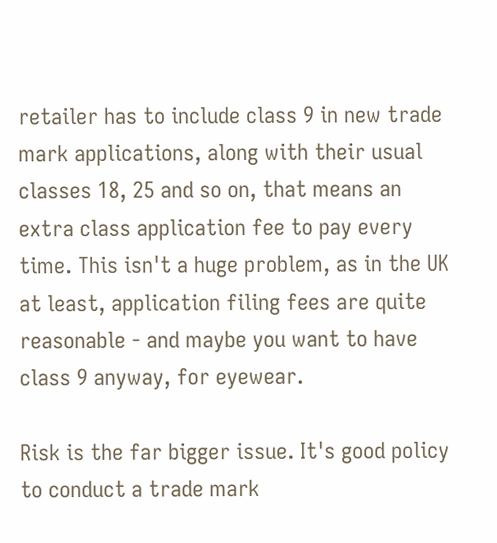retailer has to include class 9 in new trade mark applications, along with their usual classes 18, 25 and so on, that means an extra class application fee to pay every time. This isn't a huge problem, as in the UK at least, application filing fees are quite reasonable - and maybe you want to have class 9 anyway, for eyewear.

Risk is the far bigger issue. It's good policy to conduct a trade mark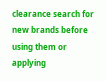clearance search for new brands before using them or applying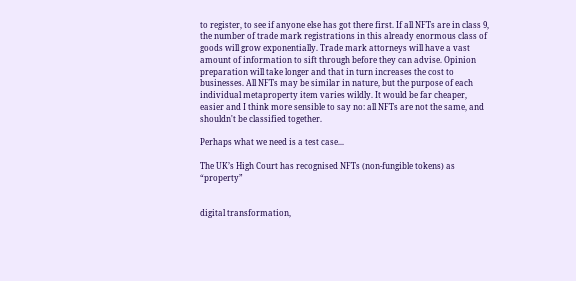to register, to see if anyone else has got there first. If all NFTs are in class 9, the number of trade mark registrations in this already enormous class of goods will grow exponentially. Trade mark attorneys will have a vast amount of information to sift through before they can advise. Opinion preparation will take longer and that in turn increases the cost to businesses. All NFTs may be similar in nature, but the purpose of each individual metaproperty item varies wildly. It would be far cheaper, easier and I think more sensible to say no: all NFTs are not the same, and shouldn't be classified together.

Perhaps what we need is a test case...

The UK’s High Court has recognised NFTs (non-fungible tokens) as “property”


digital transformation,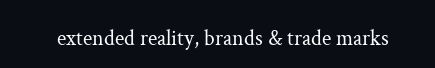extended reality, brands & trade marks